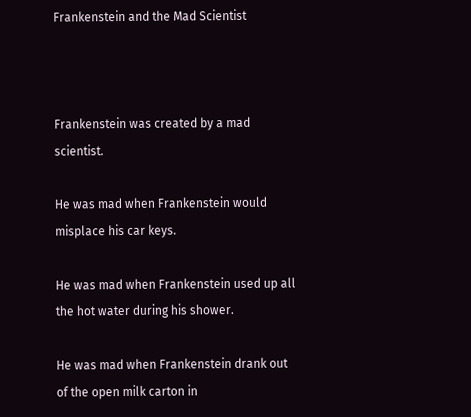Frankenstein and the Mad Scientist



Frankenstein was created by a mad scientist.

He was mad when Frankenstein would misplace his car keys.

He was mad when Frankenstein used up all the hot water during his shower.

He was mad when Frankenstein drank out of the open milk carton in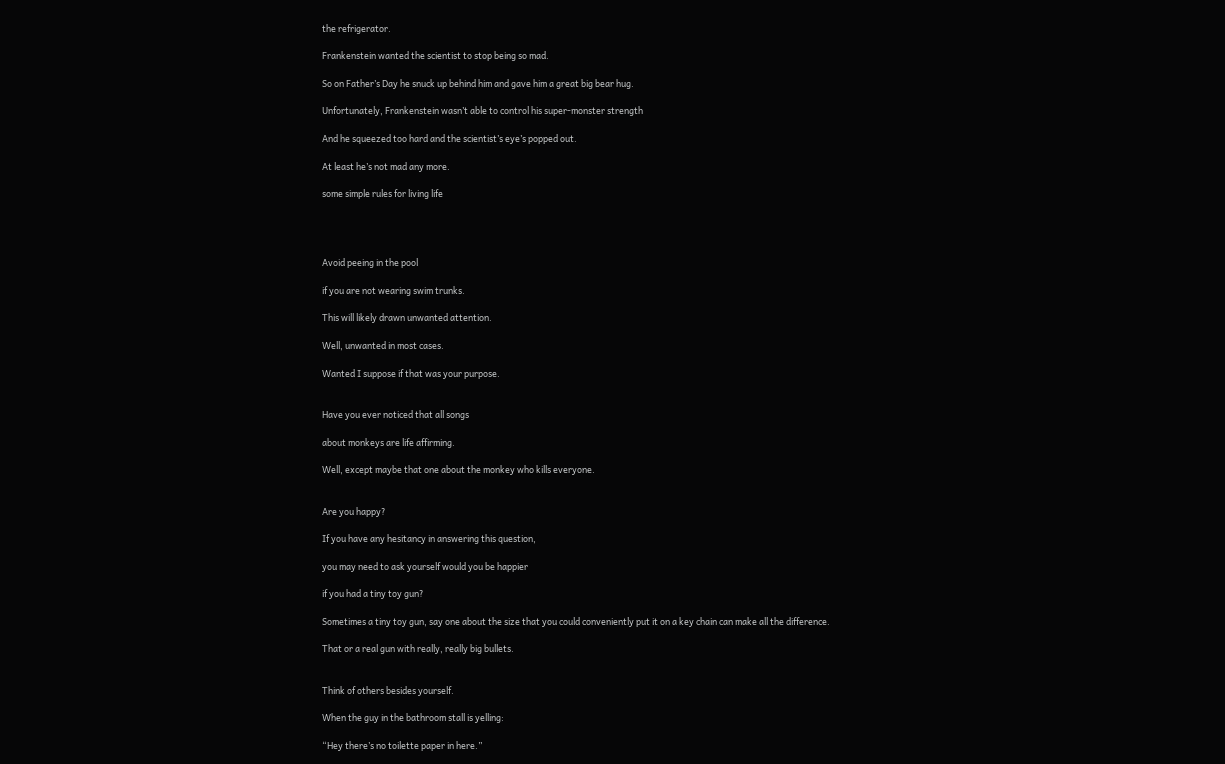the refrigerator.

Frankenstein wanted the scientist to stop being so mad.

So on Father’s Day he snuck up behind him and gave him a great big bear hug.

Unfortunately, Frankenstein wasn’t able to control his super-monster strength

And he squeezed too hard and the scientist’s eye’s popped out.

At least he’s not mad any more.

some simple rules for living life




Avoid peeing in the pool

if you are not wearing swim trunks.

This will likely drawn unwanted attention.

Well, unwanted in most cases.

Wanted I suppose if that was your purpose.


Have you ever noticed that all songs

about monkeys are life affirming.

Well, except maybe that one about the monkey who kills everyone.


Are you happy?

If you have any hesitancy in answering this question,

you may need to ask yourself would you be happier

if you had a tiny toy gun?

Sometimes a tiny toy gun, say one about the size that you could conveniently put it on a key chain can make all the difference.

That or a real gun with really, really big bullets.


Think of others besides yourself.

When the guy in the bathroom stall is yelling:

“Hey there’s no toilette paper in here.”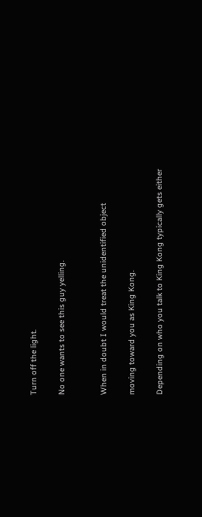Turn off the light.

No one wants to see this guy yelling.


When in doubt I would treat the unidentified object

moving toward you as King Kong.

Depending on who you talk to King Kong typically gets either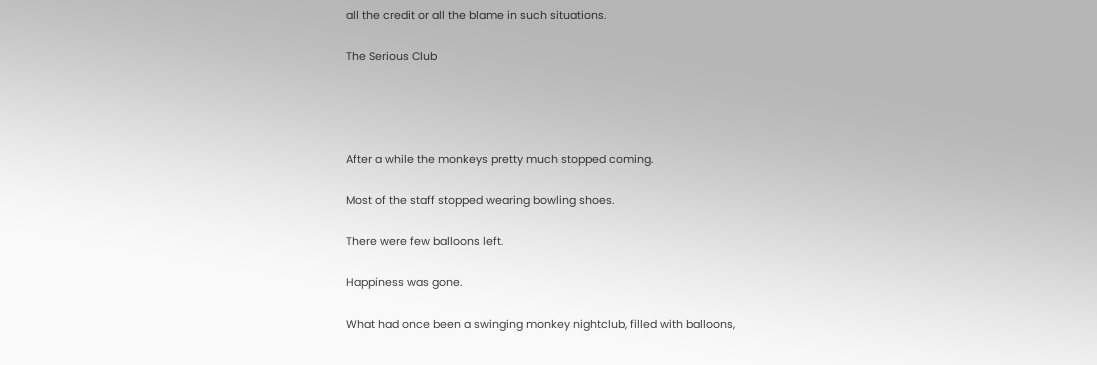all the credit or all the blame in such situations.

The Serious Club




After a while the monkeys pretty much stopped coming.

Most of the staff stopped wearing bowling shoes.

There were few balloons left.

Happiness was gone.

What had once been a swinging monkey nightclub, filled with balloons,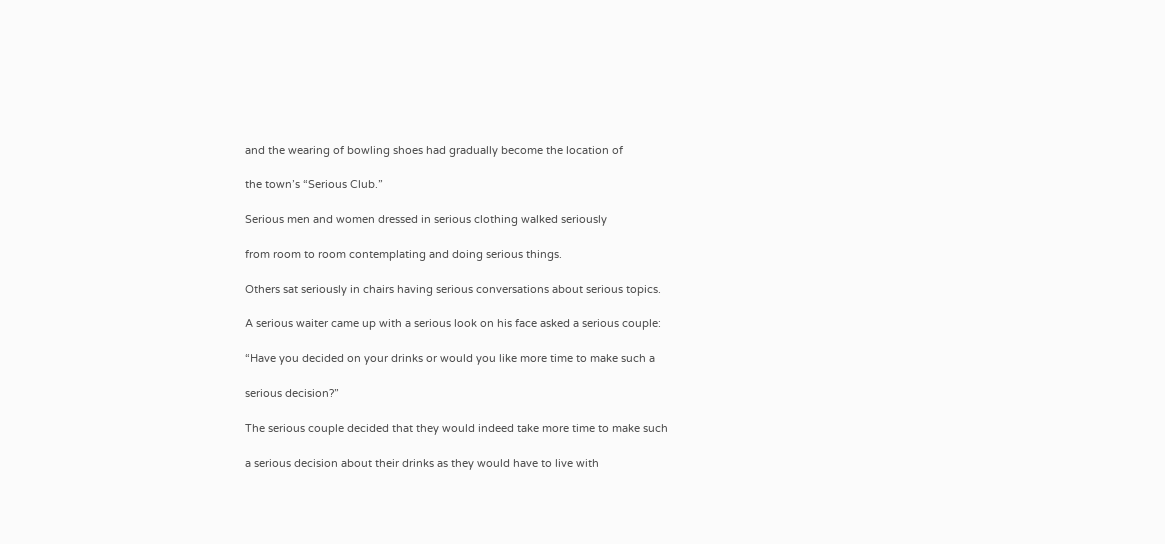and the wearing of bowling shoes had gradually become the location of

the town’s “Serious Club.”

Serious men and women dressed in serious clothing walked seriously

from room to room contemplating and doing serious things.

Others sat seriously in chairs having serious conversations about serious topics.

A serious waiter came up with a serious look on his face asked a serious couple:

“Have you decided on your drinks or would you like more time to make such a

serious decision?”

The serious couple decided that they would indeed take more time to make such

a serious decision about their drinks as they would have to live with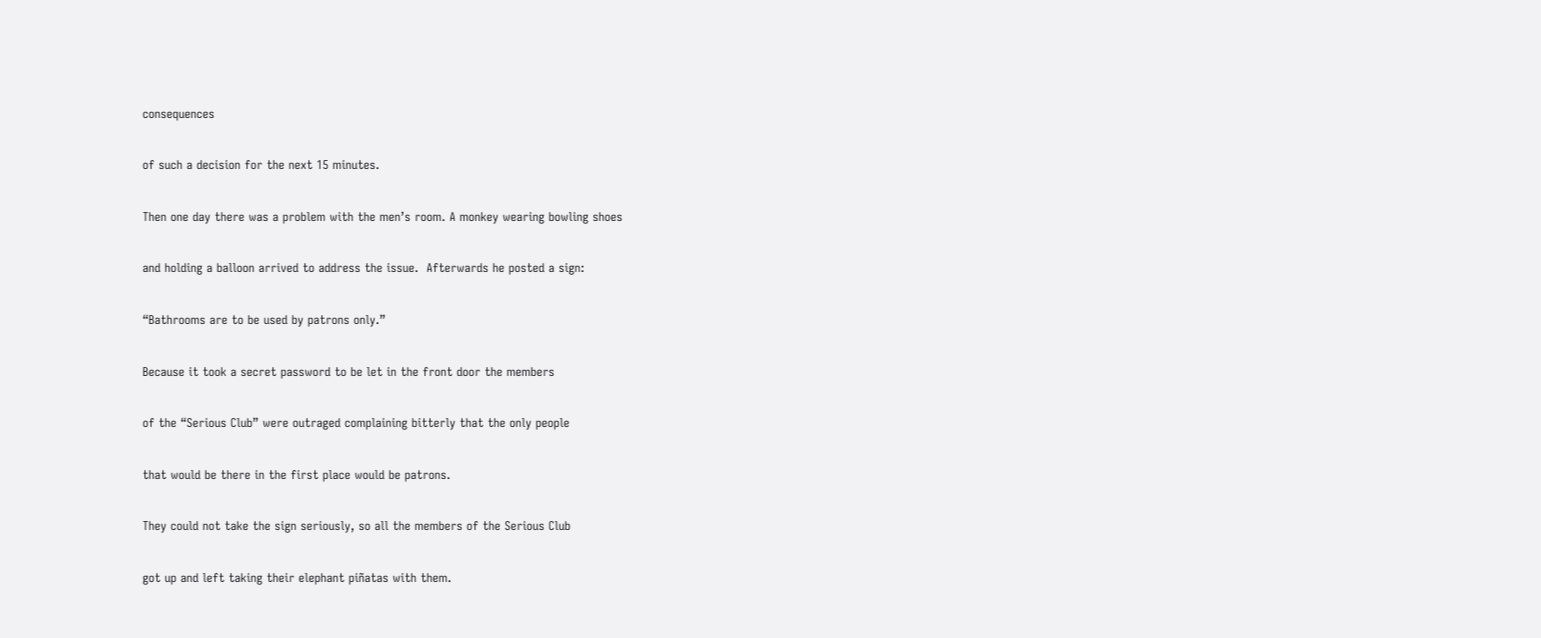consequences

of such a decision for the next 15 minutes.

Then one day there was a problem with the men’s room. A monkey wearing bowling shoes

and holding a balloon arrived to address the issue.  Afterwards he posted a sign:

“Bathrooms are to be used by patrons only.”

Because it took a secret password to be let in the front door the members

of the “Serious Club” were outraged complaining bitterly that the only people

that would be there in the first place would be patrons.

They could not take the sign seriously, so all the members of the Serious Club

got up and left taking their elephant piñatas with them.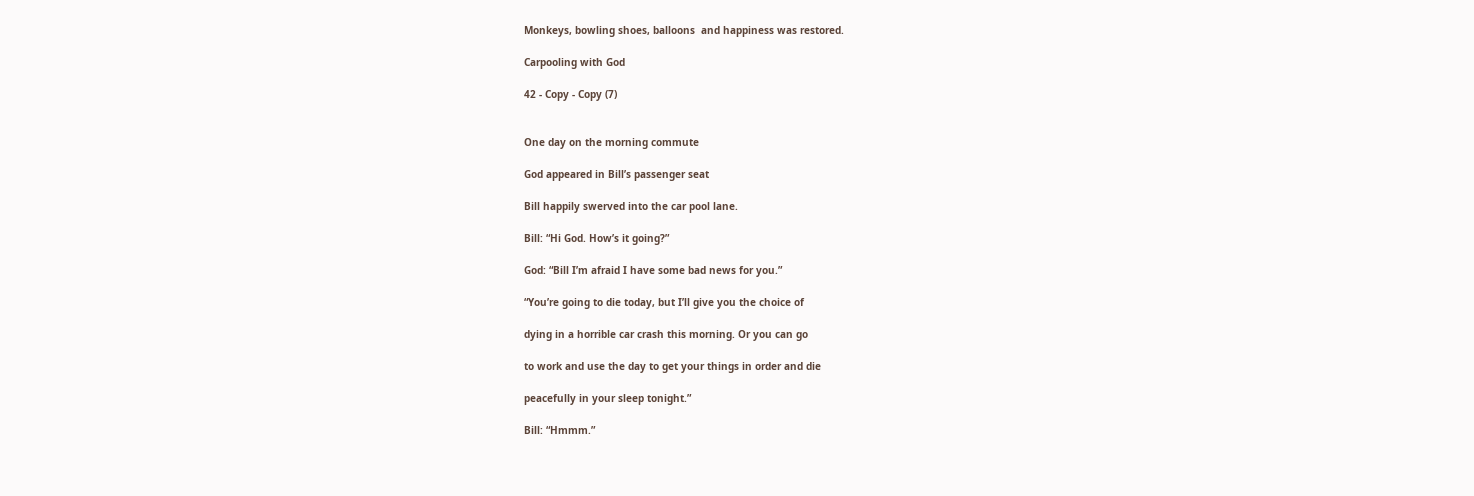Monkeys, bowling shoes, balloons  and happiness was restored.

Carpooling with God

42 - Copy - Copy (7)


One day on the morning commute

God appeared in Bill’s passenger seat

Bill happily swerved into the car pool lane.

Bill: “Hi God. How’s it going?”

God: “Bill I’m afraid I have some bad news for you.”

“You’re going to die today, but I’ll give you the choice of

dying in a horrible car crash this morning. Or you can go

to work and use the day to get your things in order and die

peacefully in your sleep tonight.”

Bill: “Hmmm.”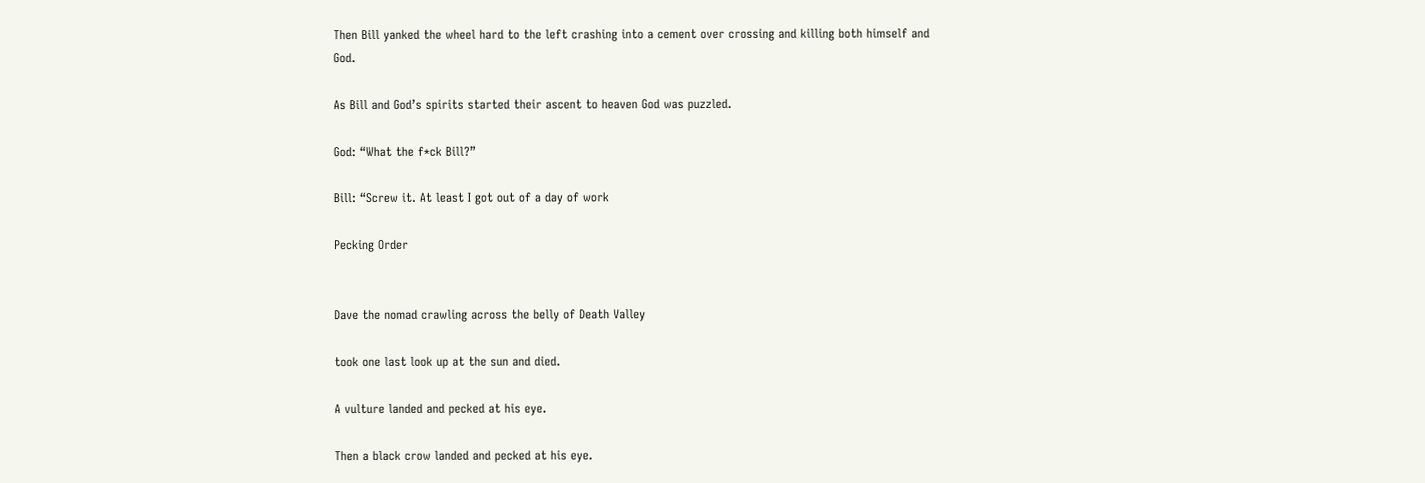Then Bill yanked the wheel hard to the left crashing into a cement over crossing and killing both himself and God.

As Bill and God’s spirits started their ascent to heaven God was puzzled.

God: “What the f*ck Bill?”

Bill: “Screw it. At least I got out of a day of work

Pecking Order


Dave the nomad crawling across the belly of Death Valley

took one last look up at the sun and died.

A vulture landed and pecked at his eye.

Then a black crow landed and pecked at his eye.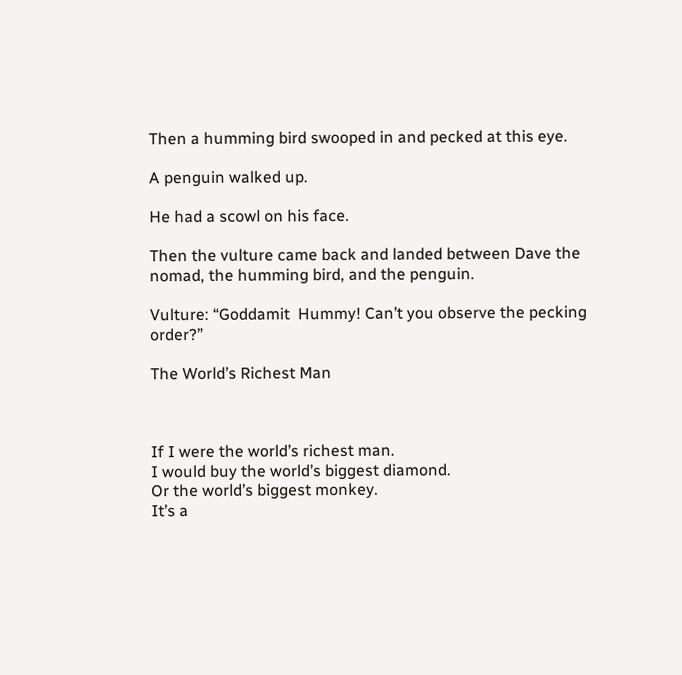Then a humming bird swooped in and pecked at this eye.

A penguin walked up.

He had a scowl on his face.

Then the vulture came back and landed between Dave the nomad, the humming bird, and the penguin.

Vulture: “Goddamit  Hummy! Can’t you observe the pecking order?”

The World’s Richest Man



If I were the world’s richest man.
I would buy the world’s biggest diamond.
Or the world’s biggest monkey.
It’s a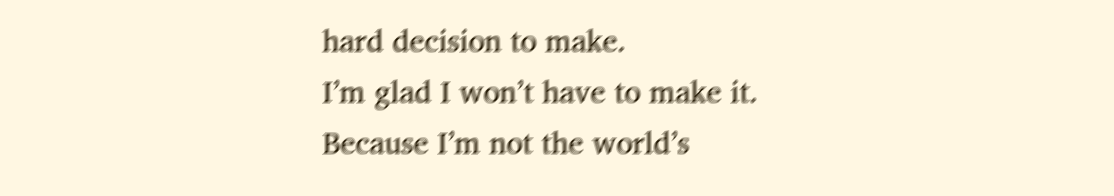hard decision to make.
I’m glad I won’t have to make it.
Because I’m not the world’s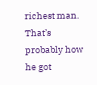richest man.
That’s probably how he got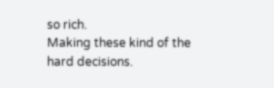so rich.
Making these kind of the hard decisions.